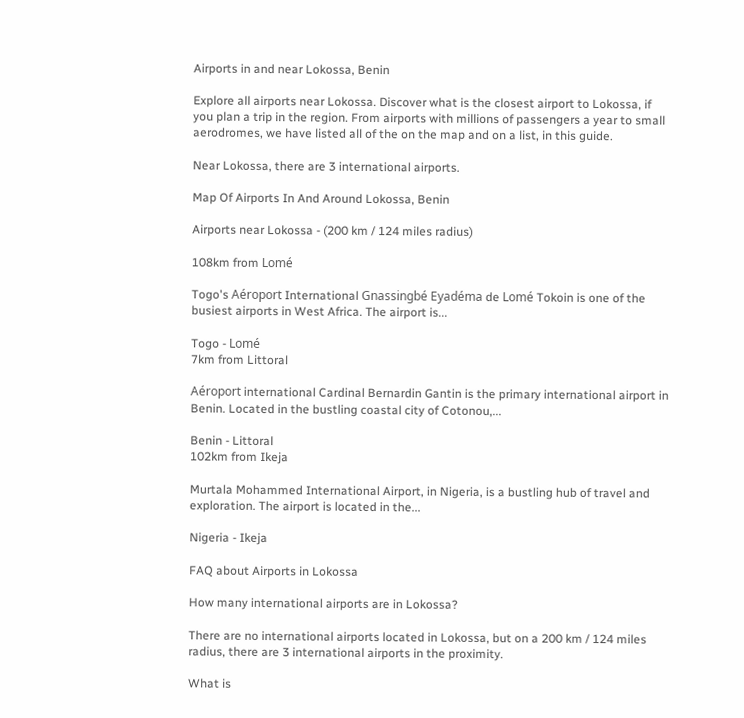Airports in and near Lokossa, Benin

Explore all airports near Lokossa. Discover what is the closest airport to Lokossa, if you plan a trip in the region. From airports with millions of passengers a year to small aerodromes, we have listed all of the on the map and on a list, in this guide.

Near Lokossa, there are 3 international airports.

Map Of Airports In And Around Lokossa, Benin

Airports near Lokossa - (200 km / 124 miles radius)

108km from Lomé

Togo's Aéroport International Gnassingbé Eyadéma de Lomé Tokoin is one of the busiest airports in West Africa. The airport is...

Togo - Lomé
7km from Littoral

Aéroport international Cardinal Bernardin Gantin is the primary international airport in Benin. Located in the bustling coastal city of Cotonou,...

Benin - Littoral
102km from Ikeja

Murtala Mohammed International Airport, in Nigeria, is a bustling hub of travel and exploration. The airport is located in the...

Nigeria - Ikeja

FAQ about Airports in Lokossa

How many international airports are in Lokossa?

There are no international airports located in Lokossa, but on a 200 km / 124 miles radius, there are 3 international airports in the proximity.

What is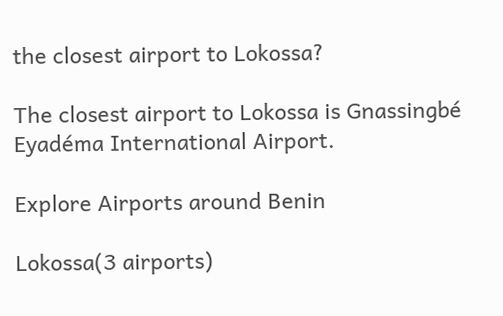the closest airport to Lokossa?

The closest airport to Lokossa is Gnassingbé Eyadéma International Airport.

Explore Airports around Benin

Lokossa(3 airports)